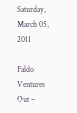Saturday, March 05, 2011

Faldo Ventures Out –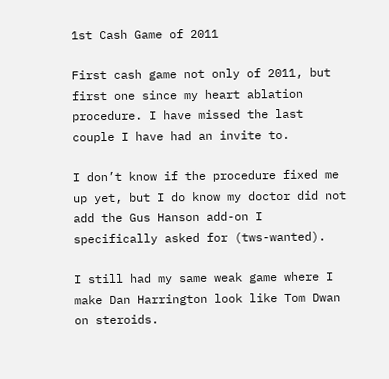1st Cash Game of 2011

First cash game not only of 2011, but first one since my heart ablation procedure. I have missed the last couple I have had an invite to.

I don’t know if the procedure fixed me up yet, but I do know my doctor did not add the Gus Hanson add-on I specifically asked for (tws-wanted).

I still had my same weak game where I make Dan Harrington look like Tom Dwan on steroids.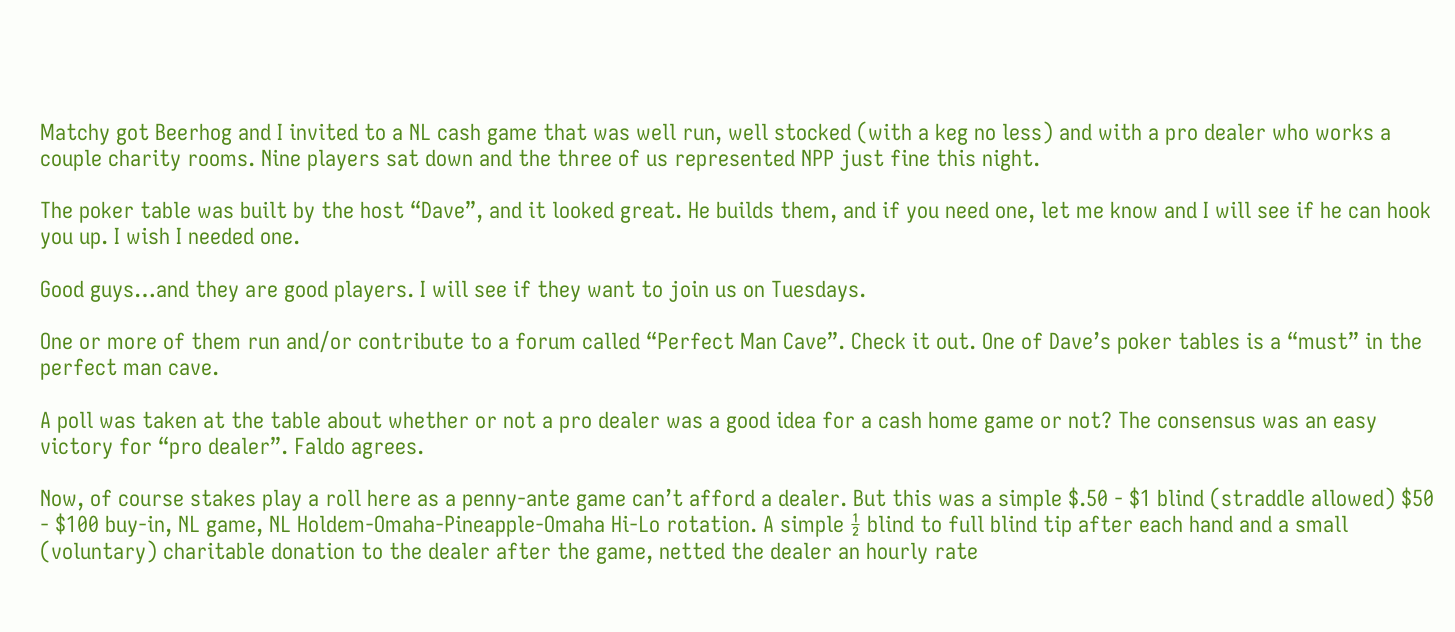Matchy got Beerhog and I invited to a NL cash game that was well run, well stocked (with a keg no less) and with a pro dealer who works a couple charity rooms. Nine players sat down and the three of us represented NPP just fine this night.

The poker table was built by the host “Dave”, and it looked great. He builds them, and if you need one, let me know and I will see if he can hook you up. I wish I needed one.

Good guys…and they are good players. I will see if they want to join us on Tuesdays.

One or more of them run and/or contribute to a forum called “Perfect Man Cave”. Check it out. One of Dave’s poker tables is a “must” in the perfect man cave.

A poll was taken at the table about whether or not a pro dealer was a good idea for a cash home game or not? The consensus was an easy victory for “pro dealer”. Faldo agrees.

Now, of course stakes play a roll here as a penny-ante game can’t afford a dealer. But this was a simple $.50 - $1 blind (straddle allowed) $50 - $100 buy-in, NL game, NL Holdem-Omaha-Pineapple-Omaha Hi-Lo rotation. A simple ½ blind to full blind tip after each hand and a small (voluntary) charitable donation to the dealer after the game, netted the dealer an hourly rate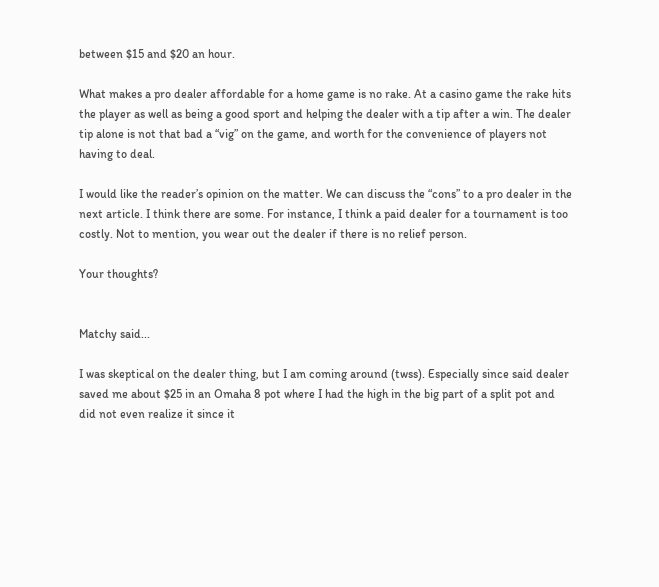between $15 and $20 an hour.

What makes a pro dealer affordable for a home game is no rake. At a casino game the rake hits the player as well as being a good sport and helping the dealer with a tip after a win. The dealer tip alone is not that bad a “vig” on the game, and worth for the convenience of players not having to deal.

I would like the reader’s opinion on the matter. We can discuss the “cons” to a pro dealer in the next article. I think there are some. For instance, I think a paid dealer for a tournament is too costly. Not to mention, you wear out the dealer if there is no relief person.

Your thoughts?


Matchy said...

I was skeptical on the dealer thing, but I am coming around (twss). Especially since said dealer saved me about $25 in an Omaha 8 pot where I had the high in the big part of a split pot and did not even realize it since it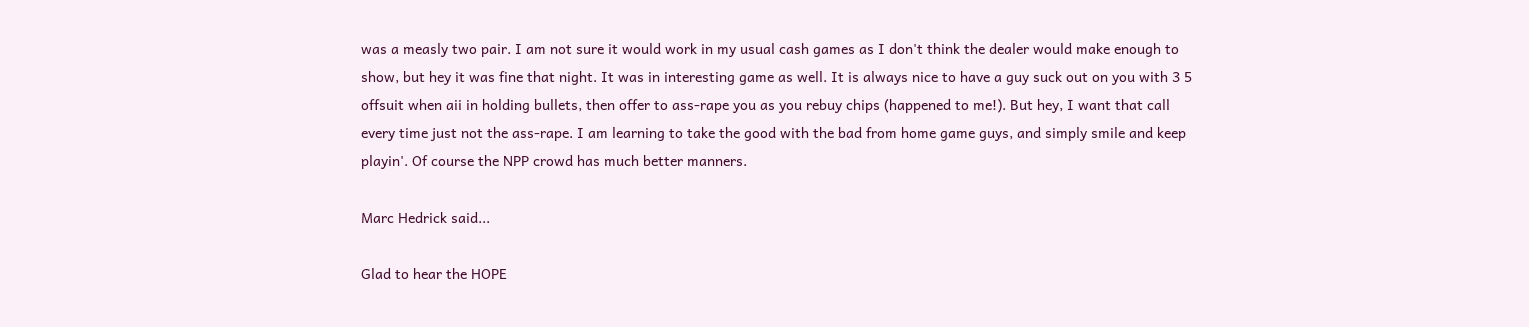was a measly two pair. I am not sure it would work in my usual cash games as I don't think the dealer would make enough to show, but hey it was fine that night. It was in interesting game as well. It is always nice to have a guy suck out on you with 3 5 offsuit when aii in holding bullets, then offer to ass-rape you as you rebuy chips (happened to me!). But hey, I want that call every time just not the ass-rape. I am learning to take the good with the bad from home game guys, and simply smile and keep playin'. Of course the NPP crowd has much better manners.

Marc Hedrick said...

Glad to hear the HOPE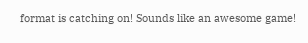format is catching on! Sounds like an awesome game!